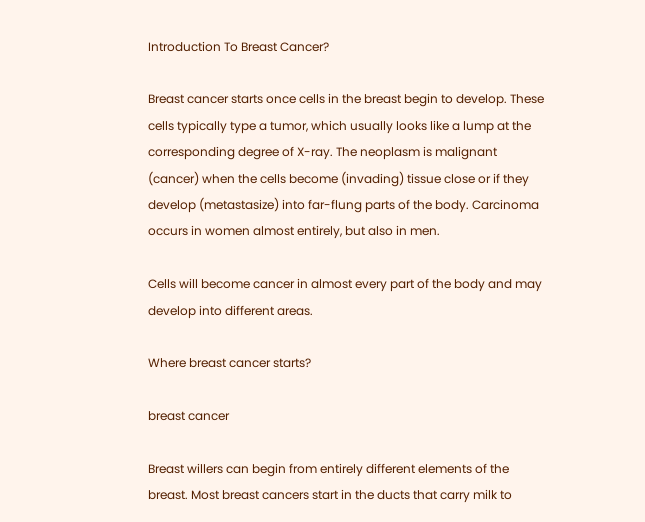Introduction To Breast Cancer?

Breast cancer starts once cells in the breast begin to develop. These cells typically type a tumor, which usually looks like a lump at the corresponding degree of X-ray. The neoplasm is malignant (cancer) when the cells become (invading) tissue close or if they develop (metastasize) into far-flung parts of the body. Carcinoma occurs in women almost entirely, but also in men.

Cells will become cancer in almost every part of the body and may develop into different areas.

Where breast cancer starts?

breast cancer

Breast willers can begin from entirely different elements of the breast. Most breast cancers start in the ducts that carry milk to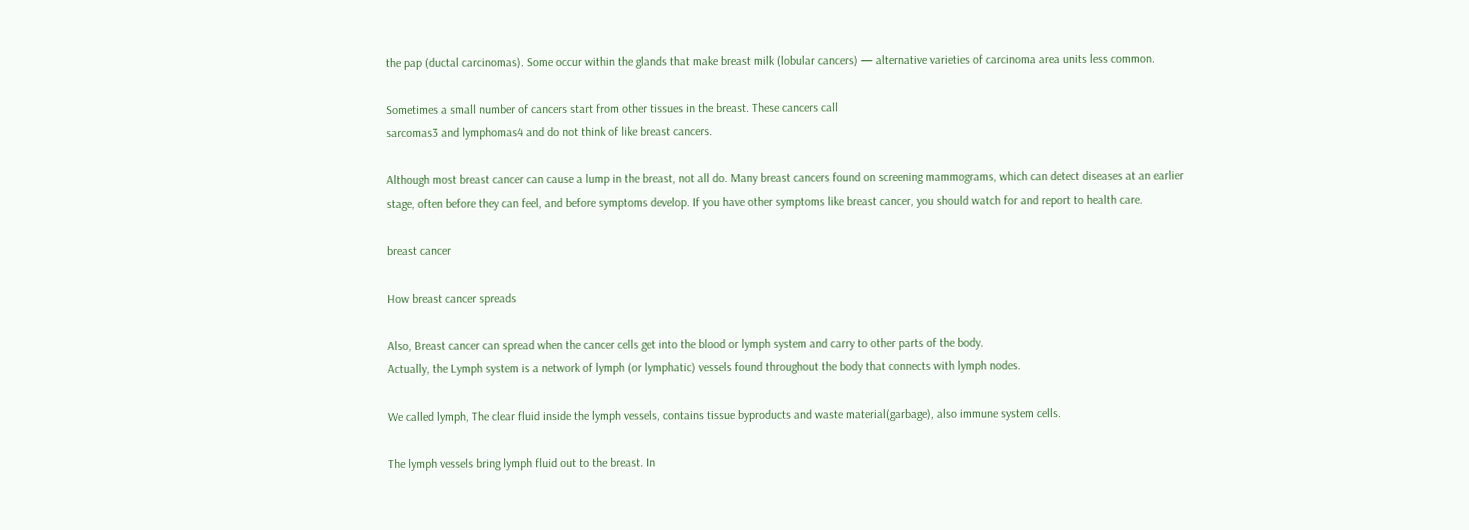the pap (ductal carcinomas). Some occur within the glands that make breast milk (lobular cancers) — alternative varieties of carcinoma area units less common.

Sometimes a small number of cancers start from other tissues in the breast. These cancers call
sarcomas3 and lymphomas4 and do not think of like breast cancers.

Although most breast cancer can cause a lump in the breast, not all do. Many breast cancers found on screening mammograms, which can detect diseases at an earlier stage, often before they can feel, and before symptoms develop. If you have other symptoms like breast cancer, you should watch for and report to health care.

breast cancer

How breast cancer spreads

Also, Breast cancer can spread when the cancer cells get into the blood or lymph system and carry to other parts of the body.
Actually, the Lymph system is a network of lymph (or lymphatic) vessels found throughout the body that connects with lymph nodes.

We called lymph, The clear fluid inside the lymph vessels, contains tissue byproducts and waste material(garbage), also immune system cells.

The lymph vessels bring lymph fluid out to the breast. In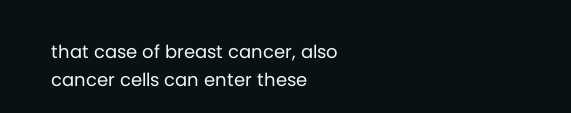that case of breast cancer, also cancer cells can enter these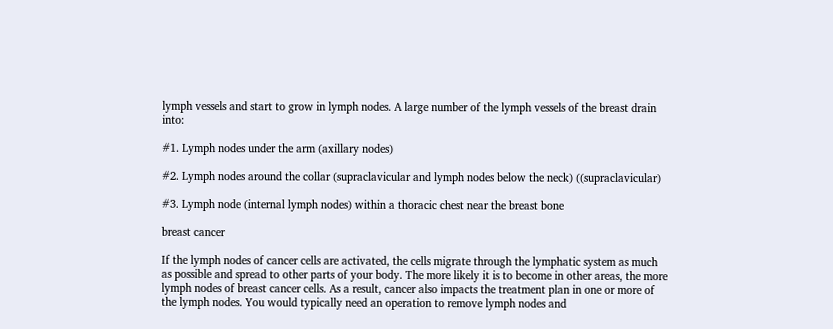lymph vessels and start to grow in lymph nodes. A large number of the lymph vessels of the breast drain into:

#1. Lymph nodes under the arm (axillary nodes)

#2. Lymph nodes around the collar (supraclavicular and lymph nodes below the neck) ((supraclavicular)

#3. Lymph node (internal lymph nodes) within a thoracic chest near the breast bone

breast cancer

If the lymph nodes of cancer cells are activated, the cells migrate through the lymphatic system as much as possible and spread to other parts of your body. The more likely it is to become in other areas, the more lymph nodes of breast cancer cells. As a result, cancer also impacts the treatment plan in one or more of the lymph nodes. You would typically need an operation to remove lymph nodes and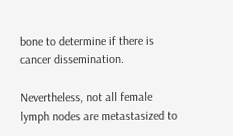bone to determine if there is cancer dissemination.

Nevertheless, not all female lymph nodes are metastasized to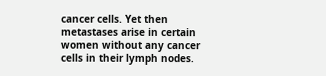cancer cells. Yet then metastases arise in certain women without any cancer cells in their lymph nodes.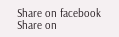Share on facebook
Share on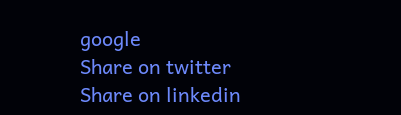google
Share on twitter
Share on linkedin